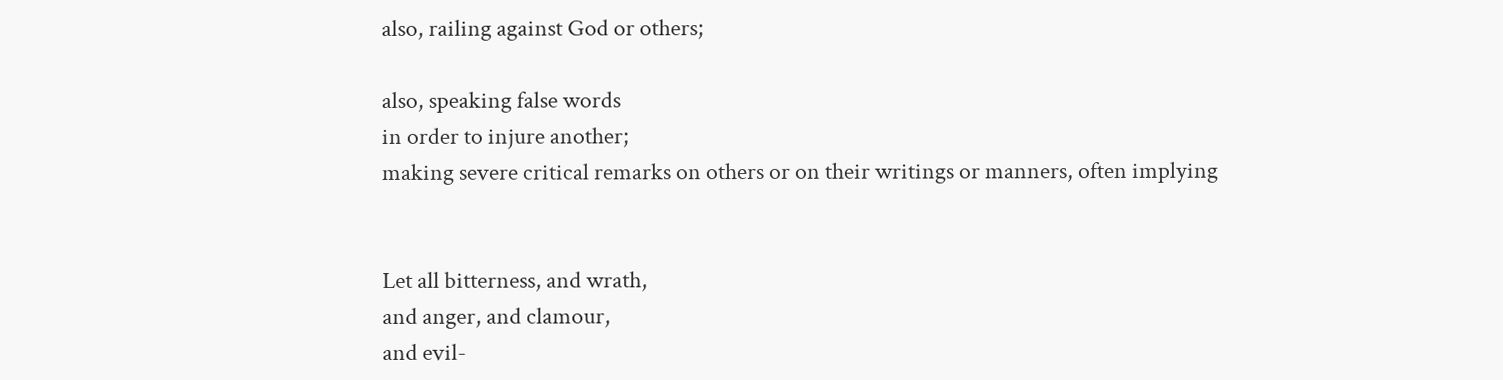also, railing against God or others;

also, speaking false words
in order to injure another;
making severe critical remarks on others or on their writings or manners, often implying


Let all bitterness, and wrath,
and anger, and clamour,
and evil-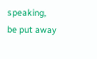speaking,
be put away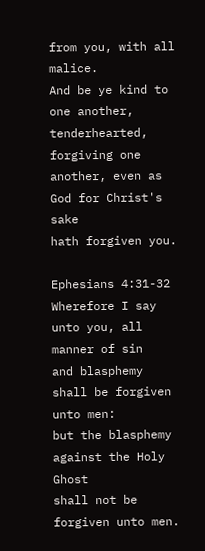from you, with all malice.
And be ye kind to one another, tenderhearted, forgiving one another, even as God for Christ's sake
hath forgiven you.

Ephesians 4:31-32
Wherefore I say unto you, all manner of sin
and blasphemy shall be forgiven unto men:
but the blasphemy against the Holy Ghost
shall not be forgiven unto men.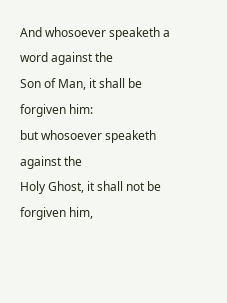And whosoever speaketh a word against the
Son of Man, it shall be forgiven him:
but whosoever speaketh against the
Holy Ghost, it shall not be forgiven him,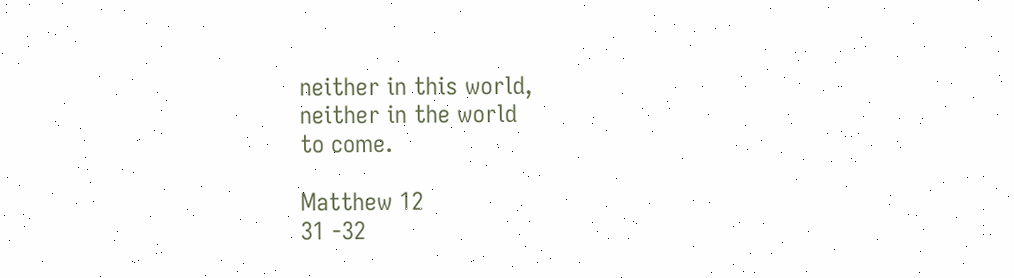neither in this world,
neither in the world
to come.

Matthew 12
31 -32